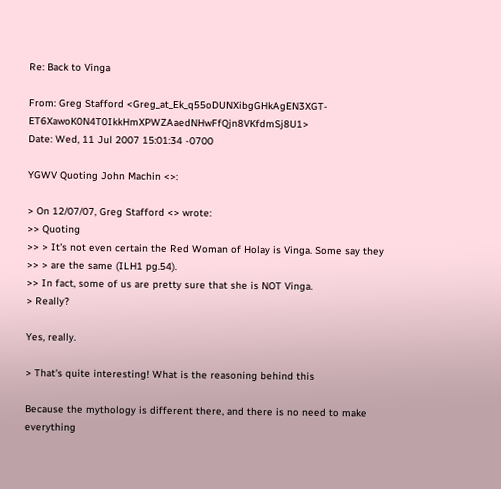Re: Back to Vinga

From: Greg Stafford <Greg_at_Ek_q55oDUNXibgGHkAgEN3XGT-ET6XawoK0N4T0IkkHmXPWZAaedNHwFfQjn8VKfdmSj8U1>
Date: Wed, 11 Jul 2007 15:01:34 -0700

YGWV Quoting John Machin <>:

> On 12/07/07, Greg Stafford <> wrote:
>> Quoting
>> > It's not even certain the Red Woman of Holay is Vinga. Some say they
>> > are the same (ILH1 pg.54).
>> In fact, some of us are pretty sure that she is NOT Vinga.
> Really?

Yes, really.

> That's quite interesting! What is the reasoning behind this

Because the mythology is different there, and there is no need to make everything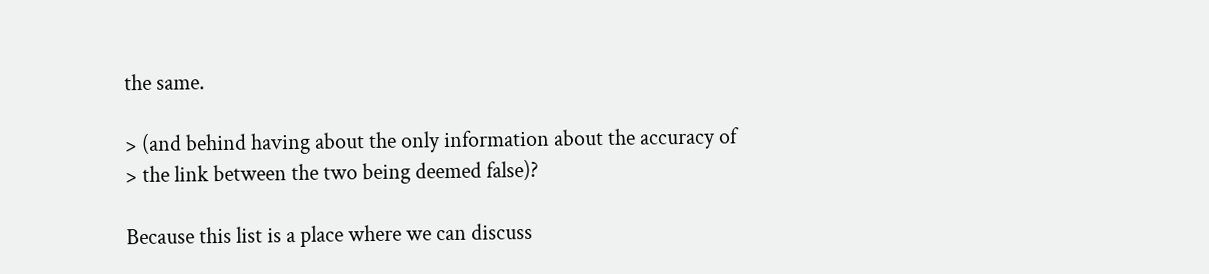the same.

> (and behind having about the only information about the accuracy of
> the link between the two being deemed false)?

Because this list is a place where we can discuss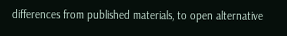differences from published materials, to open alternative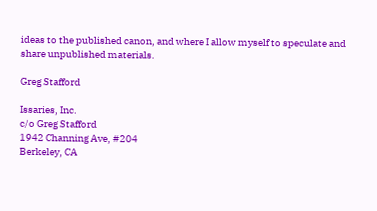ideas to the published canon, and where I allow myself to speculate and share unpublished materials.

Greg Stafford

Issaries, Inc.
c/o Greg Stafford
1942 Channing Ave, #204
Berkeley, CA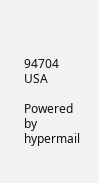94704 USA

Powered by hypermail